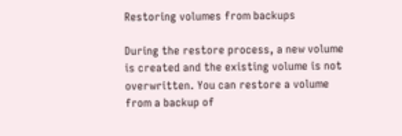Restoring volumes from backups

During the restore process, a new volume is created and the existing volume is not overwritten. You can restore a volume from a backup of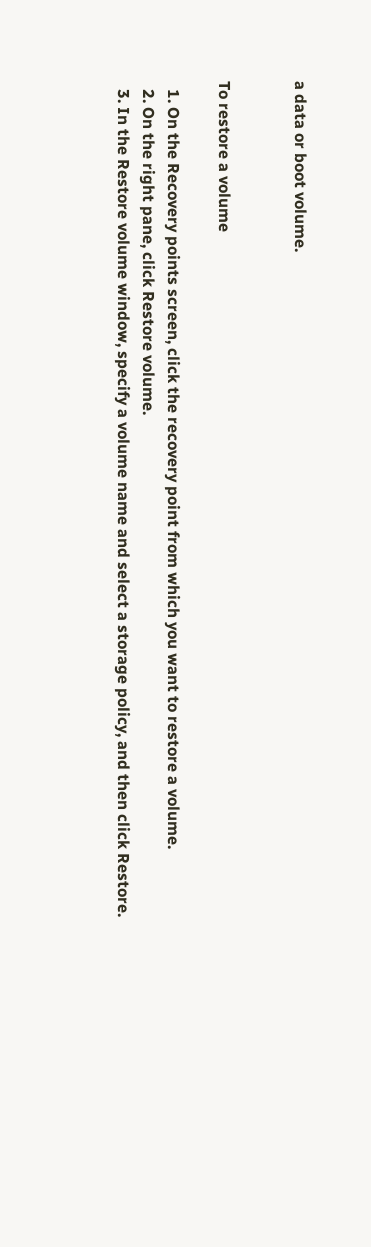a data or boot volume.


To restore a volume

  1. On the Recovery points screen, click the recovery point from which you want to restore a volume.
  2. On the right pane, click Restore volume.
  3. In the Restore volume window, specify a volume name and select a storage policy, and then click Restore.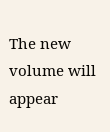The new volume will appear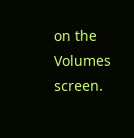on the Volumes screen.